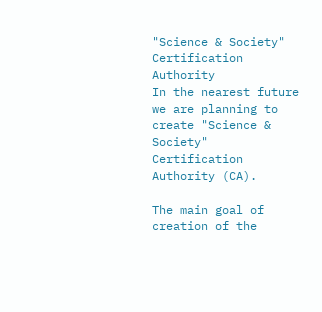"Science & Society" Certification Authority
In the nearest future we are planning to create "Science & Society" Certification Authority (CA).

The main goal of creation of the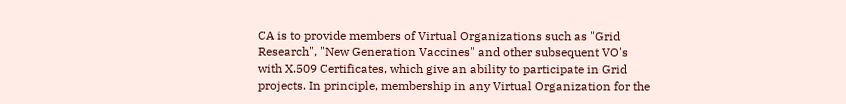CA is to provide members of Virtual Organizations such as "Grid Research", "New Generation Vaccines" and other subsequent VO's with X.509 Certificates, which give an ability to participate in Grid projects. In principle, membership in any Virtual Organization for the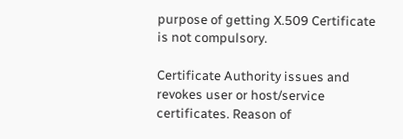purpose of getting X.509 Certificate is not compulsory.

Certificate Authority issues and revokes user or host/service certificates. Reason of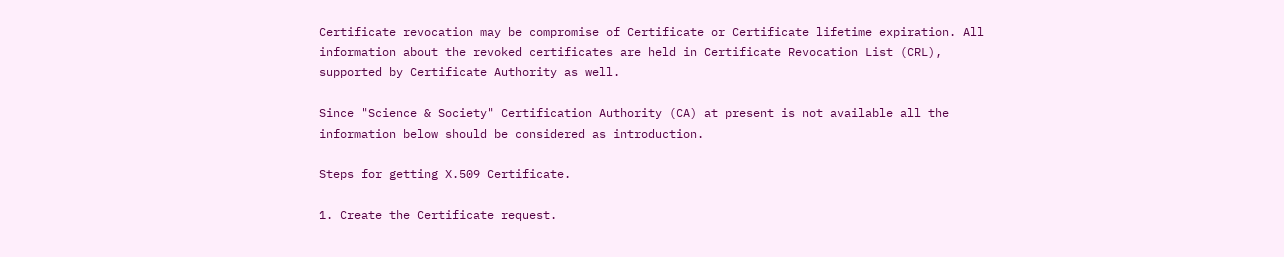Certificate revocation may be compromise of Certificate or Certificate lifetime expiration. All information about the revoked certificates are held in Certificate Revocation List (CRL), supported by Certificate Authority as well.

Since "Science & Society" Certification Authority (CA) at present is not available all the information below should be considered as introduction.

Steps for getting X.509 Certificate.

1. Create the Certificate request.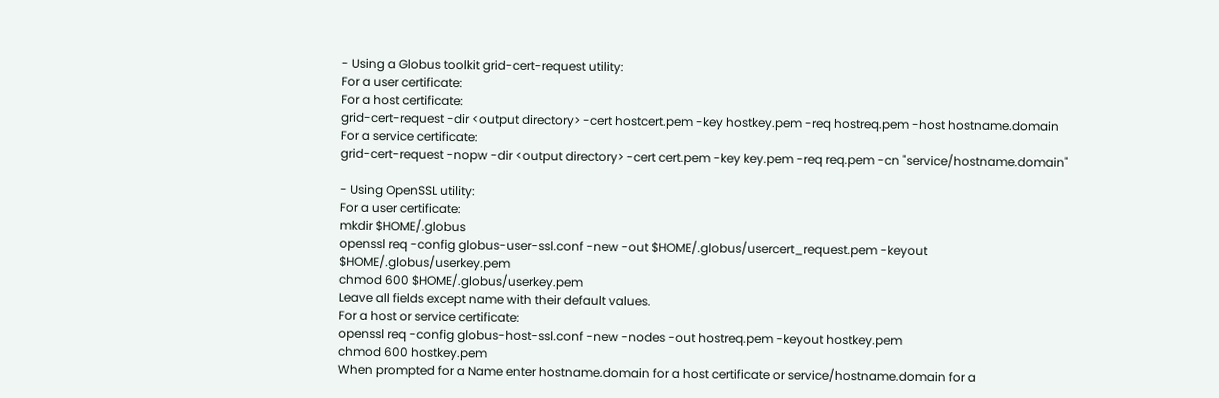- Using a Globus toolkit grid-cert-request utility:
For a user certificate:
For a host certificate:
grid-cert-request -dir <output directory> -cert hostcert.pem -key hostkey.pem -req hostreq.pem -host hostname.domain
For a service certificate:
grid-cert-request -nopw -dir <output directory> -cert cert.pem -key key.pem -req req.pem -cn "service/hostname.domain"

- Using OpenSSL utility:
For a user certificate:
mkdir $HOME/.globus
openssl req -config globus-user-ssl.conf -new -out $HOME/.globus/usercert_request.pem -keyout $HOME/.globus/userkey.pem
chmod 600 $HOME/.globus/userkey.pem
Leave all fields except name with their default values.
For a host or service certificate:
openssl req -config globus-host-ssl.conf -new -nodes -out hostreq.pem -keyout hostkey.pem
chmod 600 hostkey.pem
When prompted for a Name enter hostname.domain for a host certificate or service/hostname.domain for a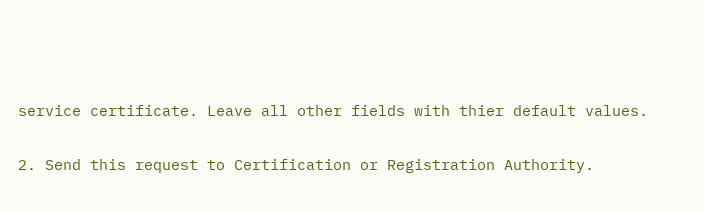service certificate. Leave all other fields with thier default values.

2. Send this request to Certification or Registration Authority.